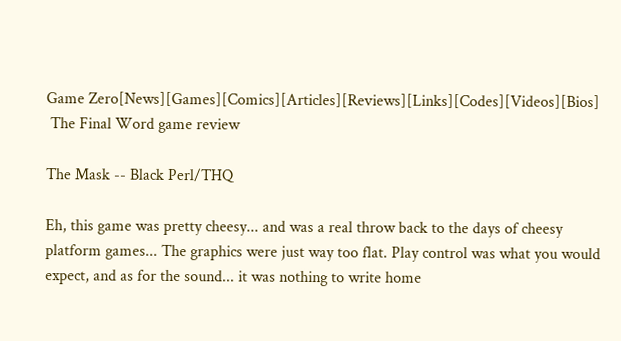Game Zero[News][Games][Comics][Articles][Reviews][Links][Codes][Videos][Bios]
 The Final Word game review

The Mask -- Black Perl/THQ

Eh, this game was pretty cheesy... and was a real throw back to the days of cheesy platform games... The graphics were just way too flat. Play control was what you would expect, and as for the sound... it was nothing to write home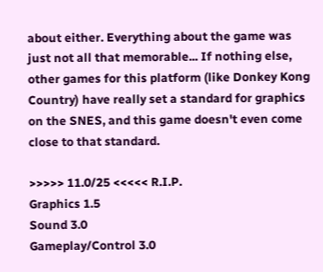about either. Everything about the game was just not all that memorable... If nothing else, other games for this platform (like Donkey Kong Country) have really set a standard for graphics on the SNES, and this game doesn't even come close to that standard.

>>>>> 11.0/25 <<<<< R.I.P.
Graphics 1.5
Sound 3.0
Gameplay/Control 3.0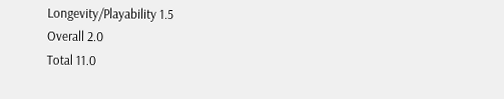Longevity/Playability 1.5
Overall 2.0
Total 11.0